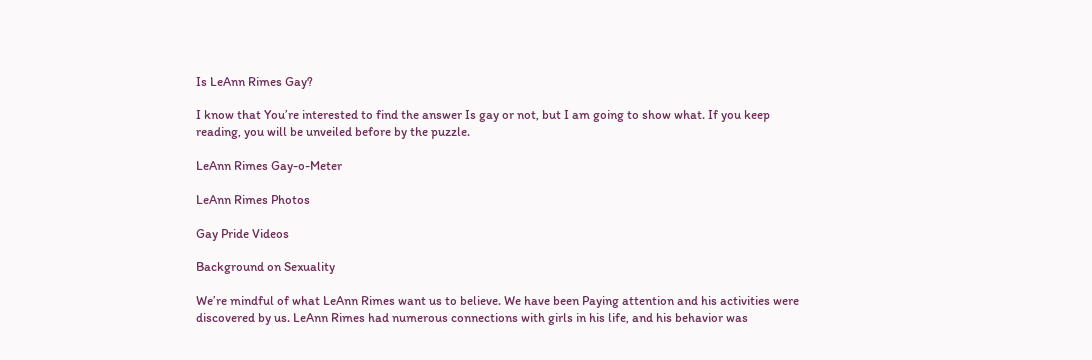Is LeAnn Rimes Gay?

I know that You’re interested to find the answer Is gay or not, but I am going to show what. If you keep reading, you will be unveiled before by the puzzle.

LeAnn Rimes Gay-o-Meter

LeAnn Rimes Photos

Gay Pride Videos

Background on Sexuality

We’re mindful of what LeAnn Rimes want us to believe. We have been Paying attention and his activities were discovered by us. LeAnn Rimes had numerous connections with girls in his life, and his behavior was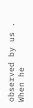observed by us . When he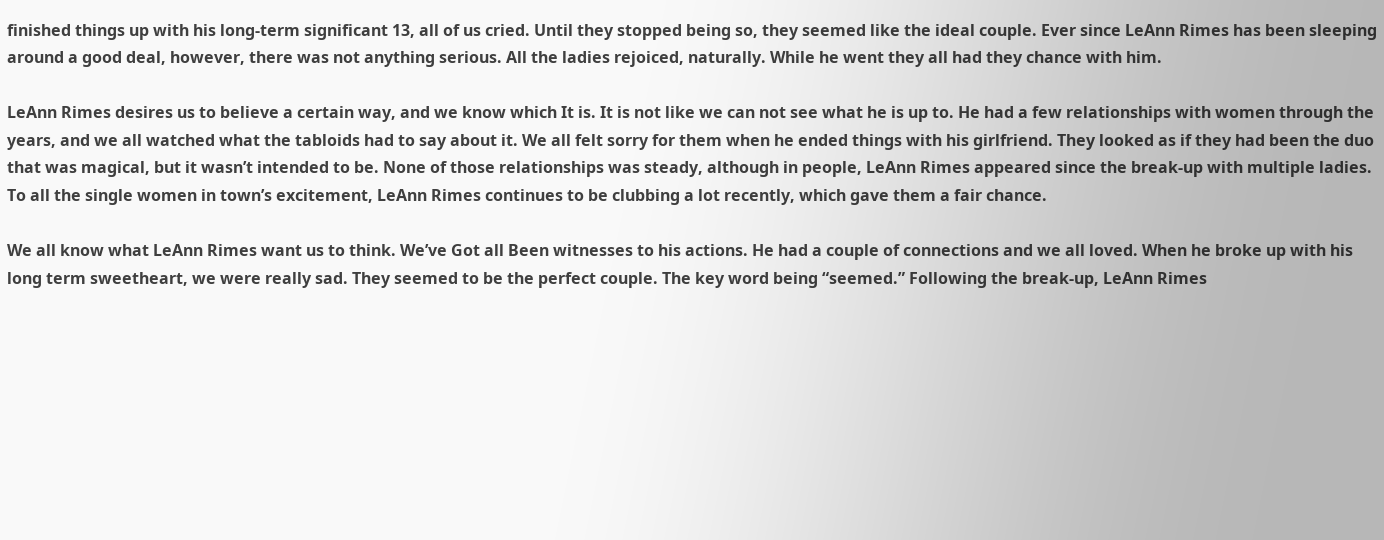finished things up with his long-term significant 13, all of us cried. Until they stopped being so, they seemed like the ideal couple. Ever since LeAnn Rimes has been sleeping around a good deal, however, there was not anything serious. All the ladies rejoiced, naturally. While he went they all had they chance with him.

LeAnn Rimes desires us to believe a certain way, and we know which It is. It is not like we can not see what he is up to. He had a few relationships with women through the years, and we all watched what the tabloids had to say about it. We all felt sorry for them when he ended things with his girlfriend. They looked as if they had been the duo that was magical, but it wasn’t intended to be. None of those relationships was steady, although in people, LeAnn Rimes appeared since the break-up with multiple ladies. To all the single women in town’s excitement, LeAnn Rimes continues to be clubbing a lot recently, which gave them a fair chance.

We all know what LeAnn Rimes want us to think. We’ve Got all Been witnesses to his actions. He had a couple of connections and we all loved. When he broke up with his long term sweetheart, we were really sad. They seemed to be the perfect couple. The key word being “seemed.” Following the break-up, LeAnn Rimes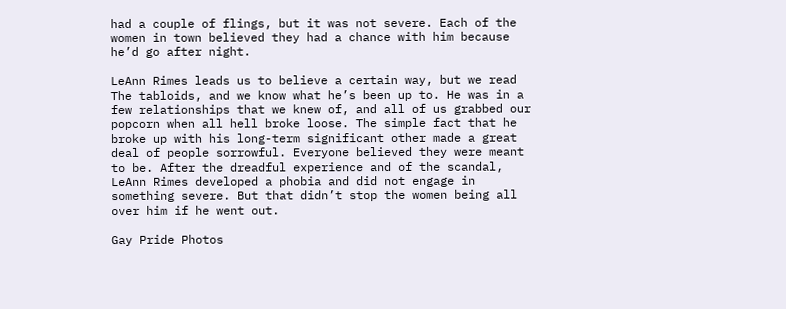had a couple of flings, but it was not severe. Each of the women in town believed they had a chance with him because he’d go after night.

LeAnn Rimes leads us to believe a certain way, but we read The tabloids, and we know what he’s been up to. He was in a few relationships that we knew of, and all of us grabbed our popcorn when all hell broke loose. The simple fact that he broke up with his long-term significant other made a great deal of people sorrowful. Everyone believed they were meant to be. After the dreadful experience and of the scandal, LeAnn Rimes developed a phobia and did not engage in something severe. But that didn’t stop the women being all over him if he went out.

Gay Pride Photos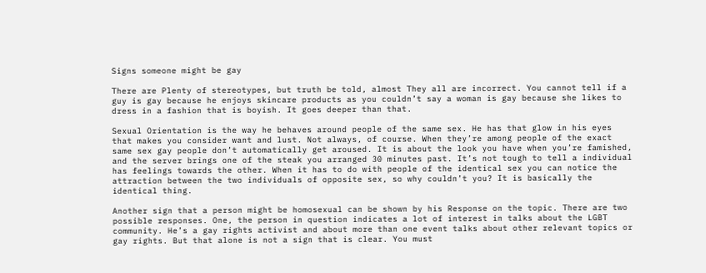Signs someone might be gay

There are Plenty of stereotypes, but truth be told, almost They all are incorrect. You cannot tell if a guy is gay because he enjoys skincare products as you couldn’t say a woman is gay because she likes to dress in a fashion that is boyish. It goes deeper than that.

Sexual Orientation is the way he behaves around people of the same sex. He has that glow in his eyes that makes you consider want and lust. Not always, of course. When they’re among people of the exact same sex gay people don’t automatically get aroused. It is about the look you have when you’re famished, and the server brings one of the steak you arranged 30 minutes past. It’s not tough to tell a individual has feelings towards the other. When it has to do with people of the identical sex you can notice the attraction between the two individuals of opposite sex, so why couldn’t you? It is basically the identical thing.

Another sign that a person might be homosexual can be shown by his Response on the topic. There are two possible responses. One, the person in question indicates a lot of interest in talks about the LGBT community. He’s a gay rights activist and about more than one event talks about other relevant topics or gay rights. But that alone is not a sign that is clear. You must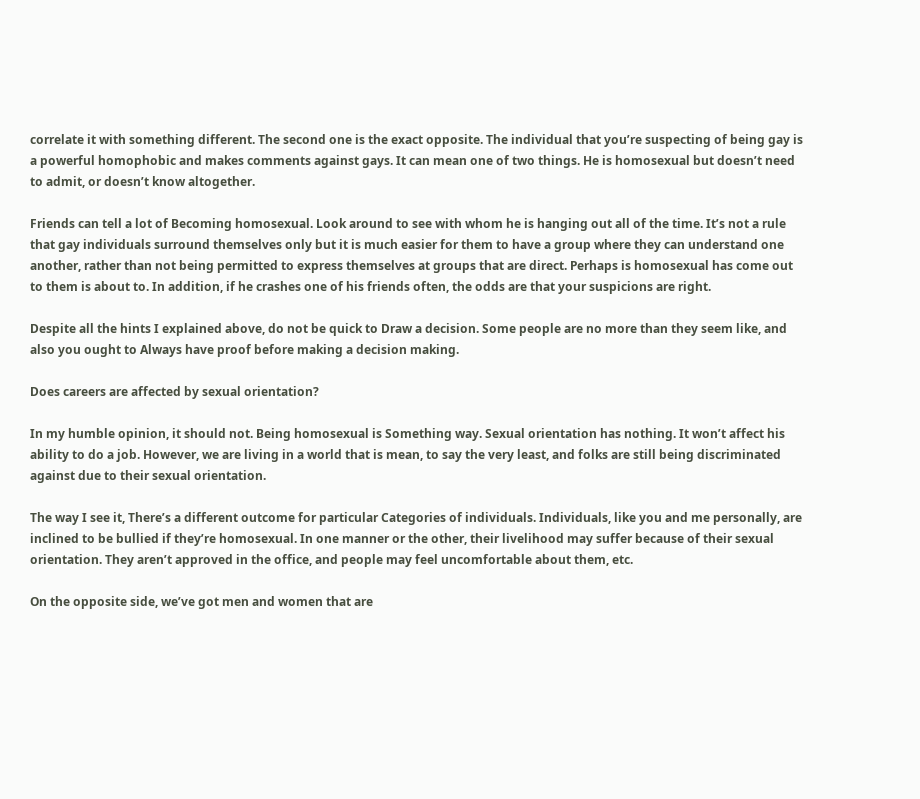correlate it with something different. The second one is the exact opposite. The individual that you’re suspecting of being gay is a powerful homophobic and makes comments against gays. It can mean one of two things. He is homosexual but doesn’t need to admit, or doesn’t know altogether.

Friends can tell a lot of Becoming homosexual. Look around to see with whom he is hanging out all of the time. It’s not a rule that gay individuals surround themselves only but it is much easier for them to have a group where they can understand one another, rather than not being permitted to express themselves at groups that are direct. Perhaps is homosexual has come out to them is about to. In addition, if he crashes one of his friends often, the odds are that your suspicions are right.

Despite all the hints I explained above, do not be quick to Draw a decision. Some people are no more than they seem like, and also you ought to Always have proof before making a decision making.

Does careers are affected by sexual orientation?

In my humble opinion, it should not. Being homosexual is Something way. Sexual orientation has nothing. It won’t affect his ability to do a job. However, we are living in a world that is mean, to say the very least, and folks are still being discriminated against due to their sexual orientation.

The way I see it, There’s a different outcome for particular Categories of individuals. Individuals, like you and me personally, are inclined to be bullied if they’re homosexual. In one manner or the other, their livelihood may suffer because of their sexual orientation. They aren’t approved in the office, and people may feel uncomfortable about them, etc.

On the opposite side, we’ve got men and women that are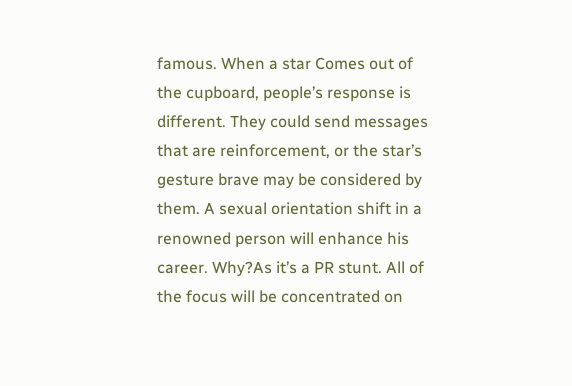famous. When a star Comes out of the cupboard, people’s response is different. They could send messages that are reinforcement, or the star’s gesture brave may be considered by them. A sexual orientation shift in a renowned person will enhance his career. Why?As it’s a PR stunt. All of the focus will be concentrated on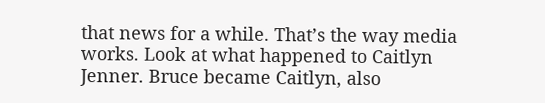that news for a while. That’s the way media works. Look at what happened to Caitlyn Jenner. Bruce became Caitlyn, also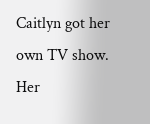Caitlyn got her own TV show. Her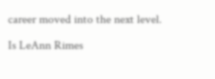career moved into the next level.

Is LeAnn Rimes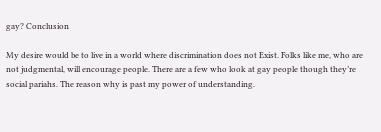gay? Conclusion

My desire would be to live in a world where discrimination does not Exist. Folks like me, who are not judgmental, will encourage people. There are a few who look at gay people though they’re social pariahs. The reason why is past my power of understanding.